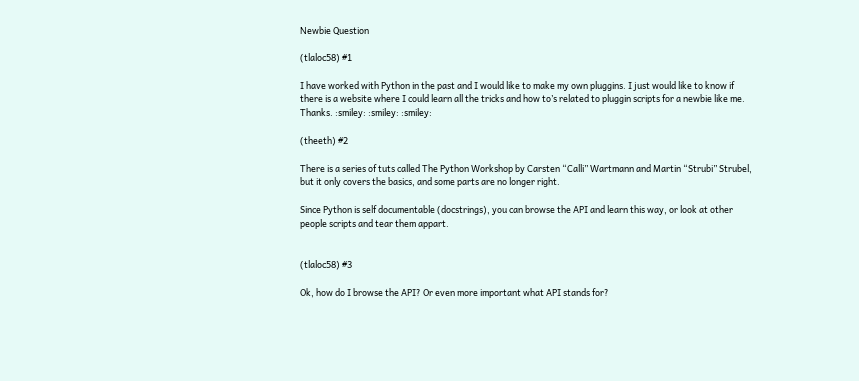Newbie Question

(tlaloc58) #1

I have worked with Python in the past and I would like to make my own pluggins. I just would like to know if there is a website where I could learn all the tricks and how to’s related to pluggin scripts for a newbie like me. Thanks. :smiley: :smiley: :smiley:

(theeth) #2

There is a series of tuts called The Python Workshop by Carsten “Calli” Wartmann and Martin “Strubi” Strubel, but it only covers the basics, and some parts are no longer right.

Since Python is self documentable (docstrings), you can browse the API and learn this way, or look at other people scripts and tear them appart.


(tlaloc58) #3

Ok, how do I browse the API? Or even more important what API stands for?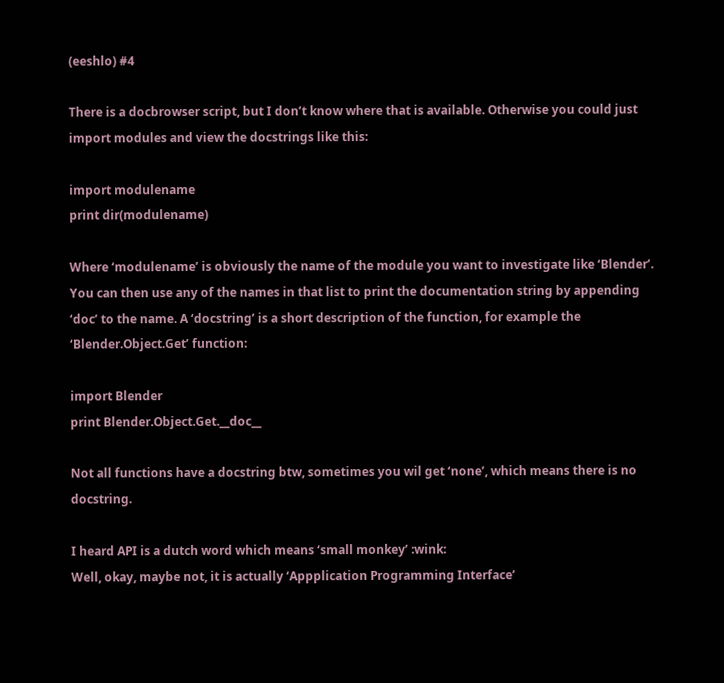(eeshlo) #4

There is a docbrowser script, but I don’t know where that is available. Otherwise you could just import modules and view the docstrings like this:

import modulename
print dir(modulename)

Where ‘modulename’ is obviously the name of the module you want to investigate like ‘Blender’.
You can then use any of the names in that list to print the documentation string by appending ‘doc’ to the name. A ‘docstring’ is a short description of the function, for example the ‘Blender.Object.Get’ function:

import Blender
print Blender.Object.Get.__doc__

Not all functions have a docstring btw, sometimes you wil get ‘none’, which means there is no docstring.

I heard API is a dutch word which means ‘small monkey’ :wink:
Well, okay, maybe not, it is actually ‘Appplication Programming Interface’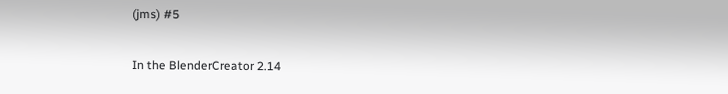(jms) #5

In the BlenderCreator 2.14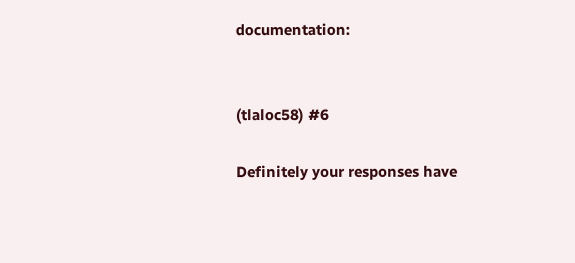documentation:


(tlaloc58) #6

Definitely your responses have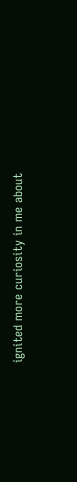ignited more curiosity in me about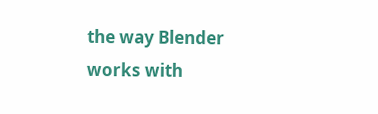the way Blender works with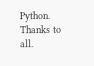Python. Thanks to all.